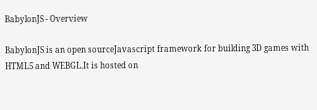BabylonJS - Overview

BabylonJS is an open sourceJavascript framework for building 3D games with HTML5 and WEBGL.It is hosted on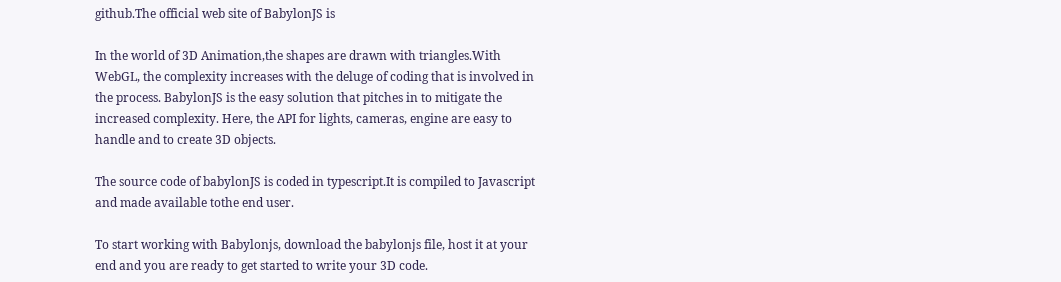github.The official web site of BabylonJS is

In the world of 3D Animation,the shapes are drawn with triangles.With WebGL, the complexity increases with the deluge of coding that is involved in the process. BabylonJS is the easy solution that pitches in to mitigate the increased complexity. Here, the API for lights, cameras, engine are easy to handle and to create 3D objects.

The source code of babylonJS is coded in typescript.It is compiled to Javascript and made available tothe end user.

To start working with Babylonjs, download the babylonjs file, host it at your end and you are ready to get started to write your 3D code.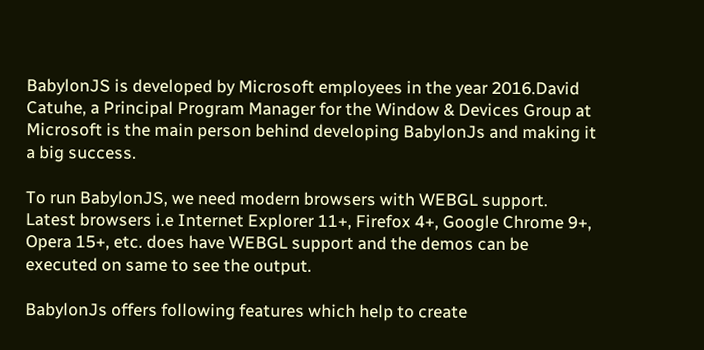BabylonJS is developed by Microsoft employees in the year 2016.David Catuhe, a Principal Program Manager for the Window & Devices Group at Microsoft is the main person behind developing BabylonJs and making it a big success.

To run BabylonJS, we need modern browsers with WEBGL support. Latest browsers i.e Internet Explorer 11+, Firefox 4+, Google Chrome 9+, Opera 15+, etc. does have WEBGL support and the demos can be executed on same to see the output.

BabylonJs offers following features which help to create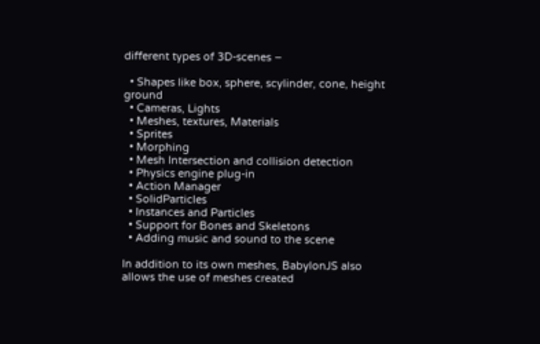different types of 3D-scenes −

  • Shapes like box, sphere, scylinder, cone, height ground
  • Cameras, Lights
  • Meshes, textures, Materials
  • Sprites
  • Morphing
  • Mesh Intersection and collision detection
  • Physics engine plug-in
  • Action Manager
  • SolidParticles
  • Instances and Particles
  • Support for Bones and Skeletons
  • Adding music and sound to the scene

In addition to its own meshes, BabylonJS also allows the use of meshes created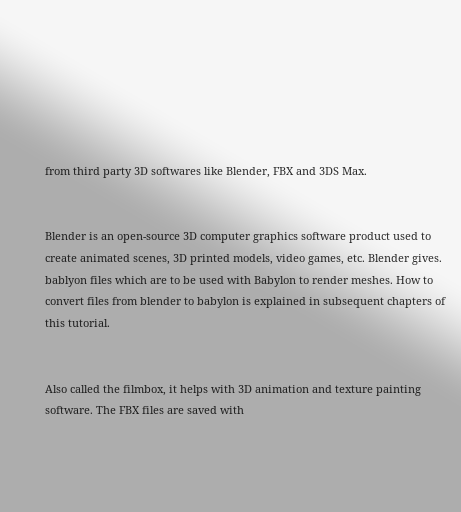from third party 3D softwares like Blender, FBX and 3DS Max.


Blender is an open-source 3D computer graphics software product used to create animated scenes, 3D printed models, video games, etc. Blender gives. bablyon files which are to be used with Babylon to render meshes. How to convert files from blender to babylon is explained in subsequent chapters of this tutorial.


Also called the filmbox, it helps with 3D animation and texture painting software. The FBX files are saved with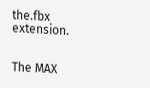the.fbx extension.


The MAX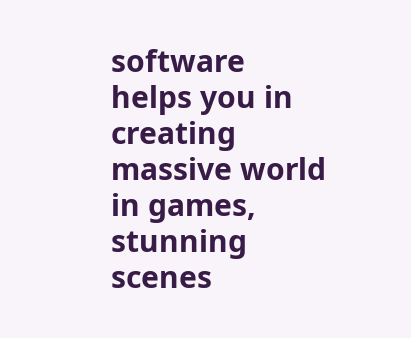software helps you in creating massive world in games, stunning scenes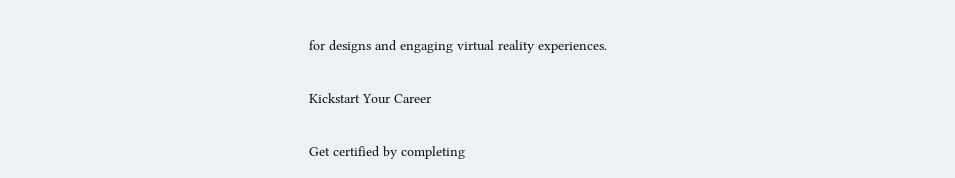for designs and engaging virtual reality experiences.

Kickstart Your Career

Get certified by completing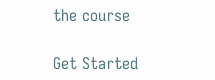the course

Get Started